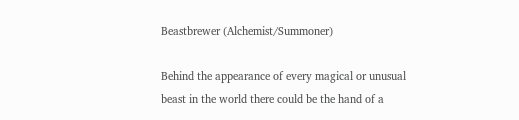Beastbrewer (Alchemist/Summoner)

Behind the appearance of every magical or unusual beast in the world there could be the hand of a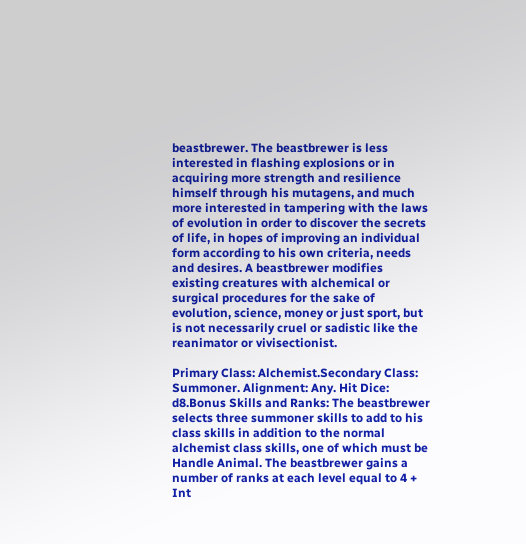beastbrewer. The beastbrewer is less interested in flashing explosions or in acquiring more strength and resilience himself through his mutagens, and much more interested in tampering with the laws of evolution in order to discover the secrets of life, in hopes of improving an individual form according to his own criteria, needs and desires. A beastbrewer modifies existing creatures with alchemical or surgical procedures for the sake of evolution, science, money or just sport, but is not necessarily cruel or sadistic like the reanimator or vivisectionist.

Primary Class: Alchemist.Secondary Class: Summoner. Alignment: Any. Hit Dice: d8.Bonus Skills and Ranks: The beastbrewer selects three summoner skills to add to his class skills in addition to the normal alchemist class skills, one of which must be Handle Animal. The beastbrewer gains a number of ranks at each level equal to 4 + Int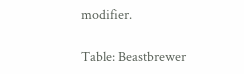modifier.

Table: Beastbrewer